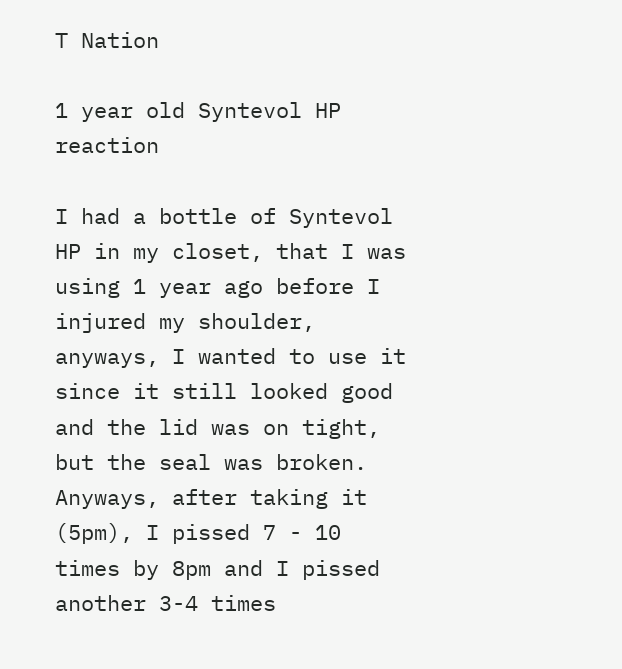T Nation

1 year old Syntevol HP reaction

I had a bottle of Syntevol HP in my closet, that I was using 1 year ago before I injured my shoulder, anyways, I wanted to use it since it still looked good and the lid was on tight, but the seal was broken. Anyways, after taking it (5pm), I pissed 7 - 10 times by 8pm and I pissed another 3-4 times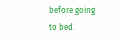before going to bed.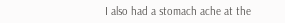I also had a stomach ache at the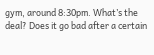gym, around 8:30pm. What’s the deal? Does it go bad after a certain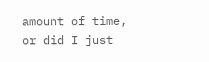amount of time, or did I just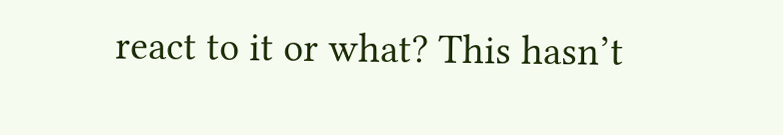react to it or what? This hasn’t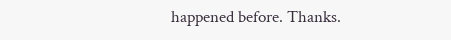happened before. Thanks.